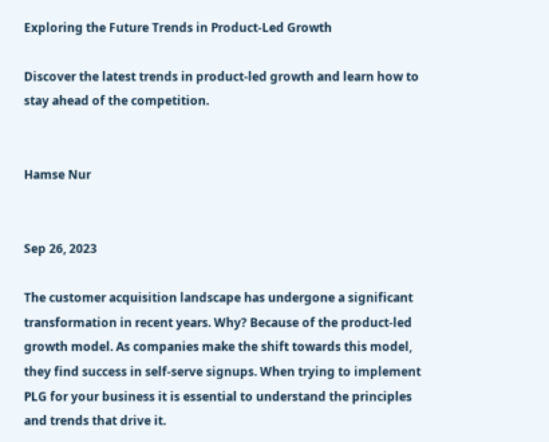Exploring the Future Trends in Product-Led Growth

Discover the latest trends in product-led growth and learn how to stay ahead of the competition.


Hamse Nur


Sep 26, 2023

The customer acquisition landscape has undergone a significant transformation in recent years. Why? Because of the product-led growth model. As companies make the shift towards this model, they find success in self-serve signups. When trying to implement PLG for your business it is essential to understand the principles and trends that drive it.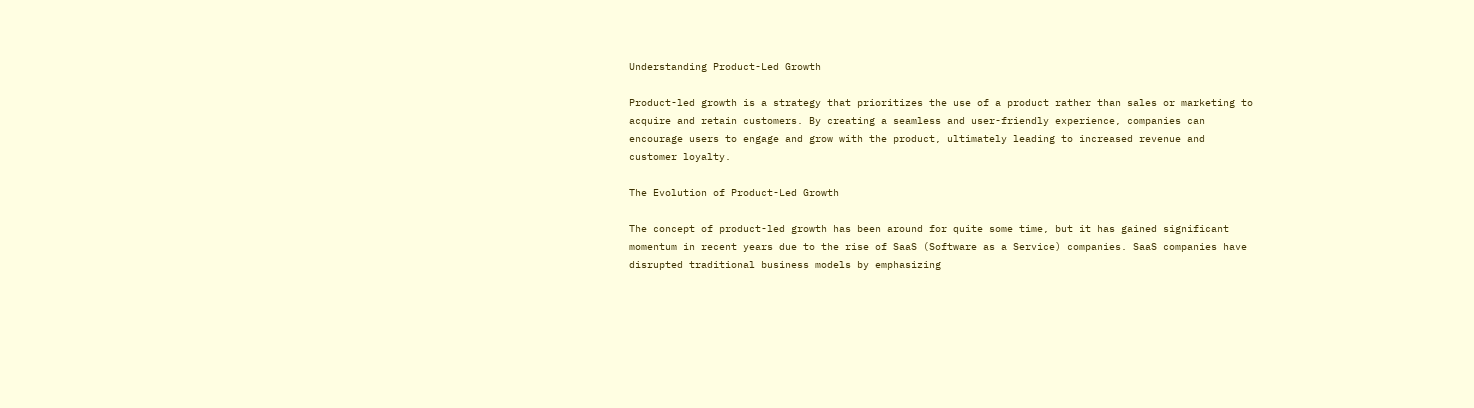Understanding Product-Led Growth

Product-led growth is a strategy that prioritizes the use of a product rather than sales or marketing to acquire and retain customers. By creating a seamless and user-friendly experience, companies can encourage users to engage and grow with the product, ultimately leading to increased revenue and customer loyalty.

The Evolution of Product-Led Growth

The concept of product-led growth has been around for quite some time, but it has gained significant momentum in recent years due to the rise of SaaS (Software as a Service) companies. SaaS companies have disrupted traditional business models by emphasizing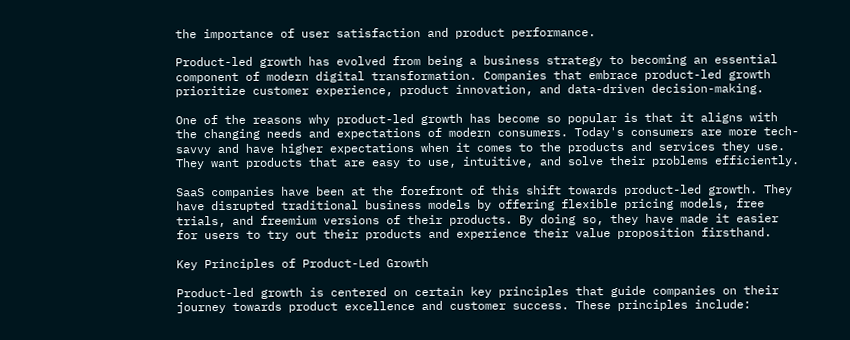the importance of user satisfaction and product performance.

Product-led growth has evolved from being a business strategy to becoming an essential component of modern digital transformation. Companies that embrace product-led growth prioritize customer experience, product innovation, and data-driven decision-making.

One of the reasons why product-led growth has become so popular is that it aligns with the changing needs and expectations of modern consumers. Today's consumers are more tech-savvy and have higher expectations when it comes to the products and services they use. They want products that are easy to use, intuitive, and solve their problems efficiently.

SaaS companies have been at the forefront of this shift towards product-led growth. They have disrupted traditional business models by offering flexible pricing models, free trials, and freemium versions of their products. By doing so, they have made it easier for users to try out their products and experience their value proposition firsthand.

Key Principles of Product-Led Growth

Product-led growth is centered on certain key principles that guide companies on their journey towards product excellence and customer success. These principles include: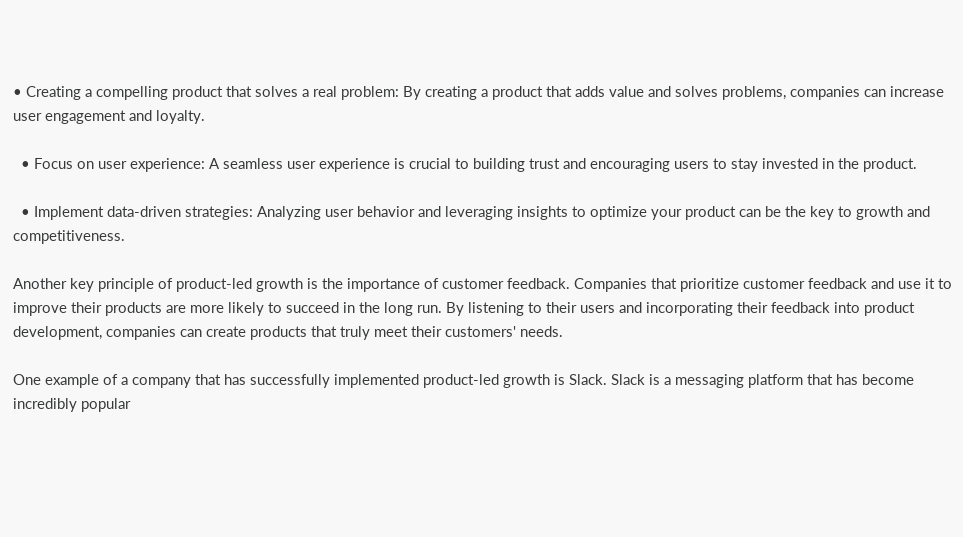• Creating a compelling product that solves a real problem: By creating a product that adds value and solves problems, companies can increase user engagement and loyalty.

  • Focus on user experience: A seamless user experience is crucial to building trust and encouraging users to stay invested in the product.

  • Implement data-driven strategies: Analyzing user behavior and leveraging insights to optimize your product can be the key to growth and competitiveness.

Another key principle of product-led growth is the importance of customer feedback. Companies that prioritize customer feedback and use it to improve their products are more likely to succeed in the long run. By listening to their users and incorporating their feedback into product development, companies can create products that truly meet their customers' needs.

One example of a company that has successfully implemented product-led growth is Slack. Slack is a messaging platform that has become incredibly popular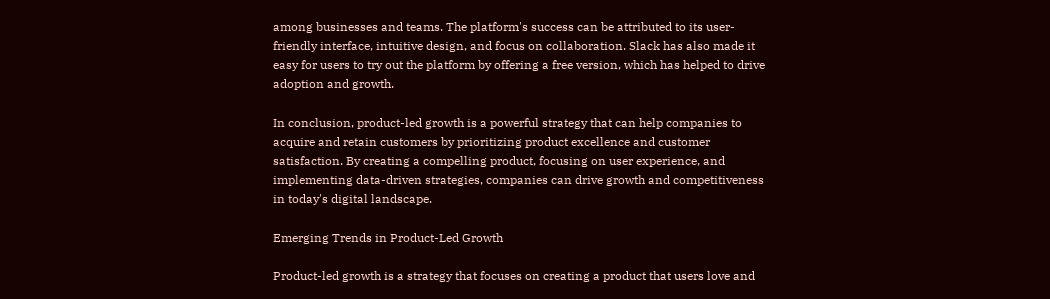among businesses and teams. The platform's success can be attributed to its user-friendly interface, intuitive design, and focus on collaboration. Slack has also made it easy for users to try out the platform by offering a free version, which has helped to drive adoption and growth.

In conclusion, product-led growth is a powerful strategy that can help companies to acquire and retain customers by prioritizing product excellence and customer satisfaction. By creating a compelling product, focusing on user experience, and implementing data-driven strategies, companies can drive growth and competitiveness in today's digital landscape.

Emerging Trends in Product-Led Growth

Product-led growth is a strategy that focuses on creating a product that users love and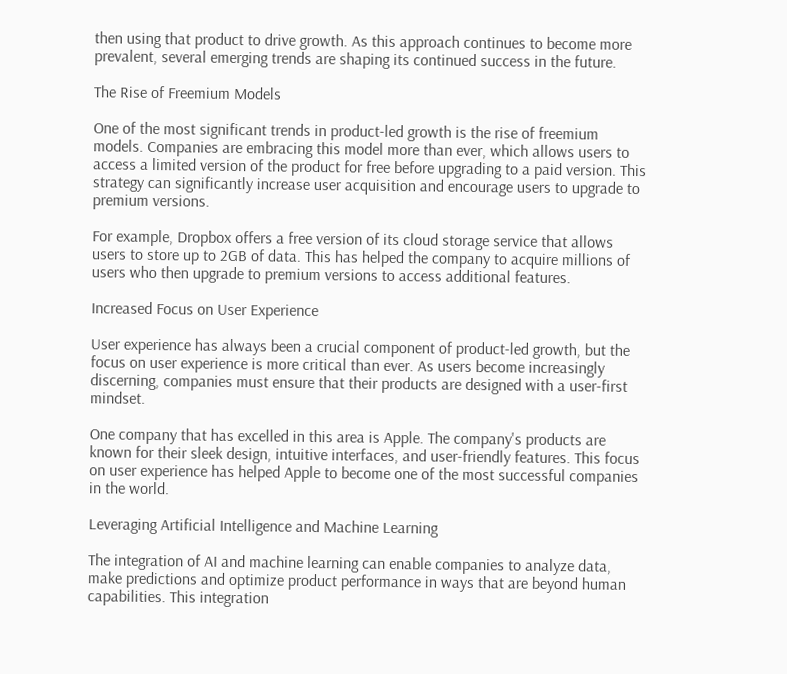then using that product to drive growth. As this approach continues to become more prevalent, several emerging trends are shaping its continued success in the future.

The Rise of Freemium Models

One of the most significant trends in product-led growth is the rise of freemium models. Companies are embracing this model more than ever, which allows users to access a limited version of the product for free before upgrading to a paid version. This strategy can significantly increase user acquisition and encourage users to upgrade to premium versions.

For example, Dropbox offers a free version of its cloud storage service that allows users to store up to 2GB of data. This has helped the company to acquire millions of users who then upgrade to premium versions to access additional features.

Increased Focus on User Experience

User experience has always been a crucial component of product-led growth, but the focus on user experience is more critical than ever. As users become increasingly discerning, companies must ensure that their products are designed with a user-first mindset.

One company that has excelled in this area is Apple. The company's products are known for their sleek design, intuitive interfaces, and user-friendly features. This focus on user experience has helped Apple to become one of the most successful companies in the world.

Leveraging Artificial Intelligence and Machine Learning

The integration of AI and machine learning can enable companies to analyze data, make predictions and optimize product performance in ways that are beyond human capabilities. This integration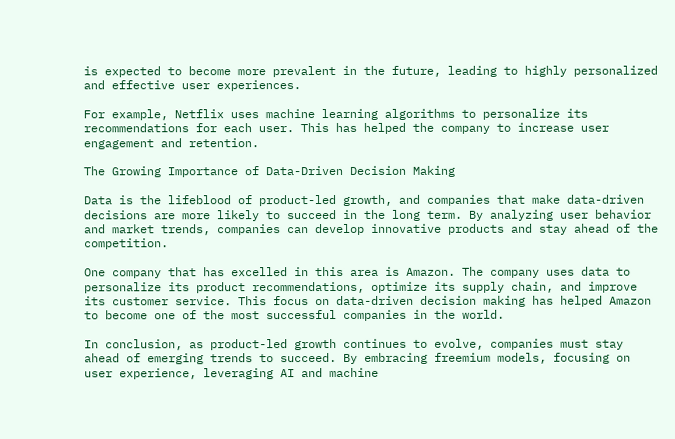is expected to become more prevalent in the future, leading to highly personalized and effective user experiences.

For example, Netflix uses machine learning algorithms to personalize its recommendations for each user. This has helped the company to increase user engagement and retention.

The Growing Importance of Data-Driven Decision Making

Data is the lifeblood of product-led growth, and companies that make data-driven decisions are more likely to succeed in the long term. By analyzing user behavior and market trends, companies can develop innovative products and stay ahead of the competition.

One company that has excelled in this area is Amazon. The company uses data to personalize its product recommendations, optimize its supply chain, and improve its customer service. This focus on data-driven decision making has helped Amazon to become one of the most successful companies in the world.

In conclusion, as product-led growth continues to evolve, companies must stay ahead of emerging trends to succeed. By embracing freemium models, focusing on user experience, leveraging AI and machine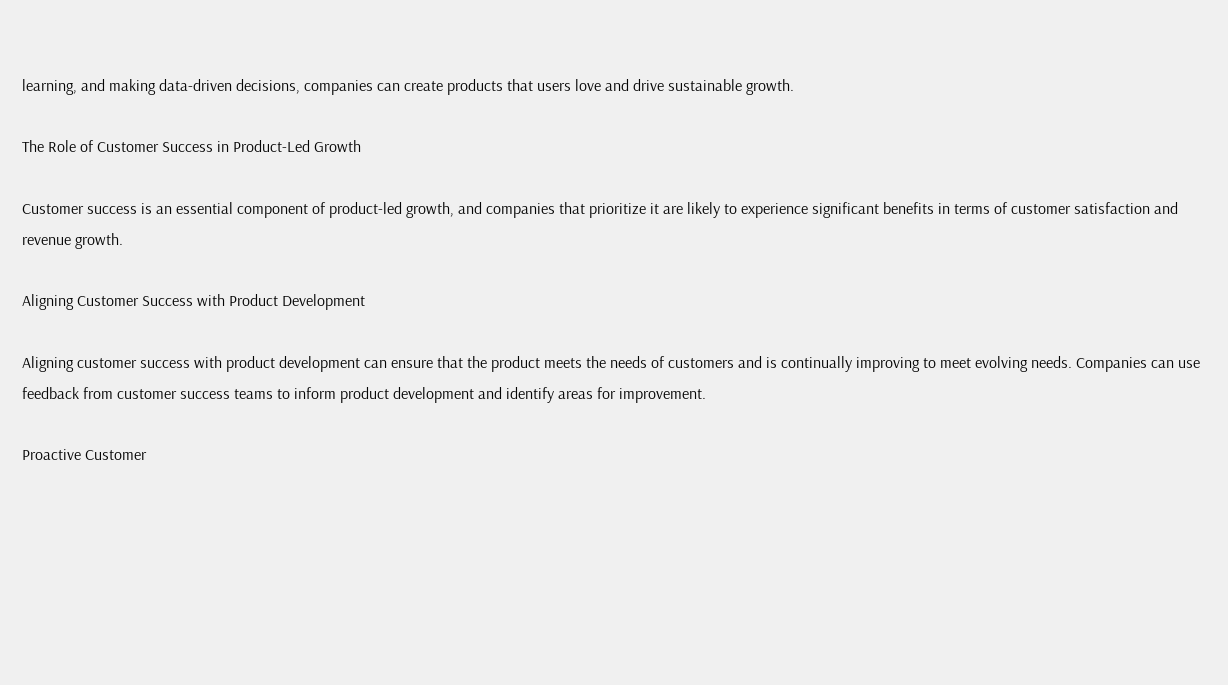learning, and making data-driven decisions, companies can create products that users love and drive sustainable growth.

The Role of Customer Success in Product-Led Growth

Customer success is an essential component of product-led growth, and companies that prioritize it are likely to experience significant benefits in terms of customer satisfaction and revenue growth.

Aligning Customer Success with Product Development

Aligning customer success with product development can ensure that the product meets the needs of customers and is continually improving to meet evolving needs. Companies can use feedback from customer success teams to inform product development and identify areas for improvement.

Proactive Customer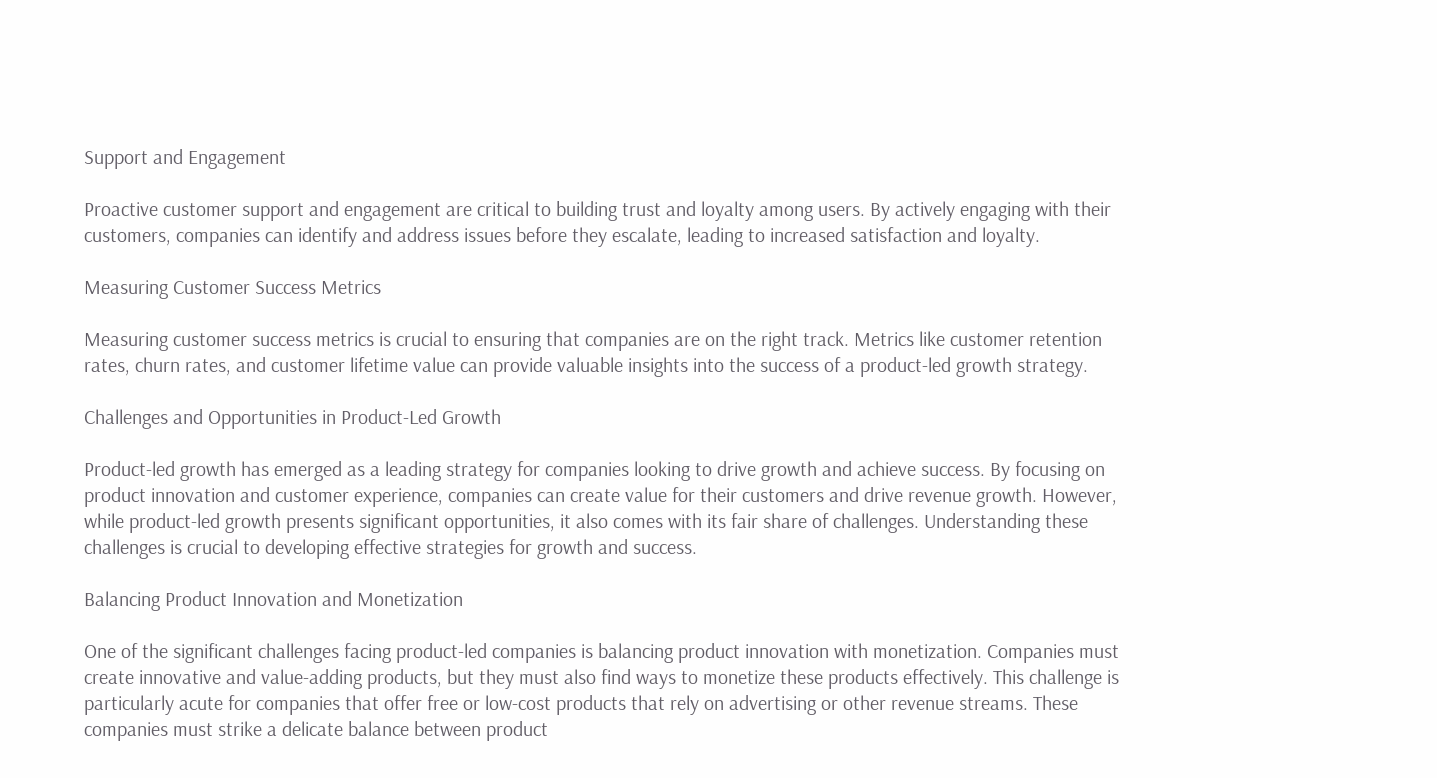Support and Engagement

Proactive customer support and engagement are critical to building trust and loyalty among users. By actively engaging with their customers, companies can identify and address issues before they escalate, leading to increased satisfaction and loyalty.

Measuring Customer Success Metrics

Measuring customer success metrics is crucial to ensuring that companies are on the right track. Metrics like customer retention rates, churn rates, and customer lifetime value can provide valuable insights into the success of a product-led growth strategy.

Challenges and Opportunities in Product-Led Growth

Product-led growth has emerged as a leading strategy for companies looking to drive growth and achieve success. By focusing on product innovation and customer experience, companies can create value for their customers and drive revenue growth. However, while product-led growth presents significant opportunities, it also comes with its fair share of challenges. Understanding these challenges is crucial to developing effective strategies for growth and success.

Balancing Product Innovation and Monetization

One of the significant challenges facing product-led companies is balancing product innovation with monetization. Companies must create innovative and value-adding products, but they must also find ways to monetize these products effectively. This challenge is particularly acute for companies that offer free or low-cost products that rely on advertising or other revenue streams. These companies must strike a delicate balance between product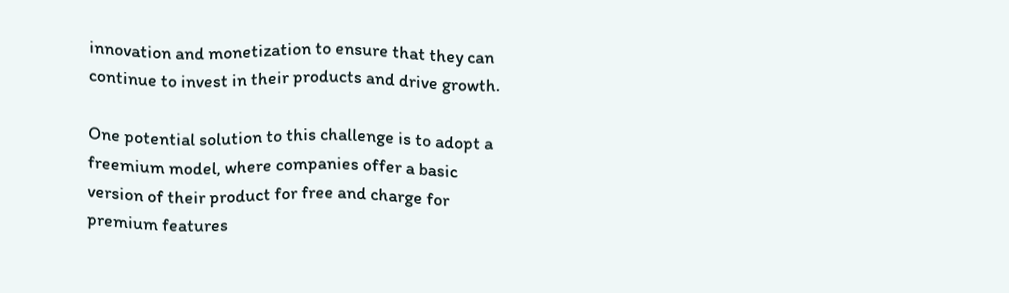innovation and monetization to ensure that they can continue to invest in their products and drive growth.

One potential solution to this challenge is to adopt a freemium model, where companies offer a basic version of their product for free and charge for premium features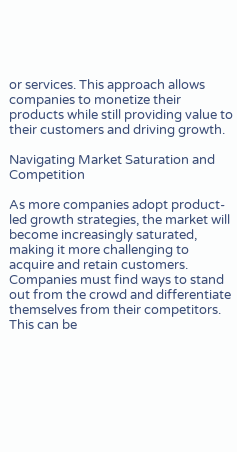or services. This approach allows companies to monetize their products while still providing value to their customers and driving growth.

Navigating Market Saturation and Competition

As more companies adopt product-led growth strategies, the market will become increasingly saturated, making it more challenging to acquire and retain customers. Companies must find ways to stand out from the crowd and differentiate themselves from their competitors. This can be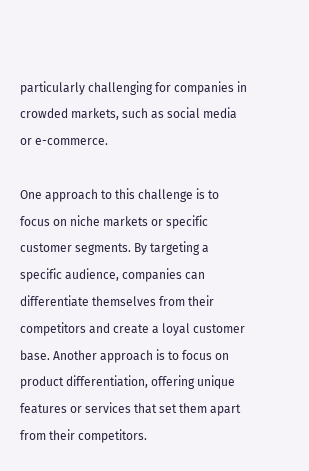particularly challenging for companies in crowded markets, such as social media or e-commerce.

One approach to this challenge is to focus on niche markets or specific customer segments. By targeting a specific audience, companies can differentiate themselves from their competitors and create a loyal customer base. Another approach is to focus on product differentiation, offering unique features or services that set them apart from their competitors.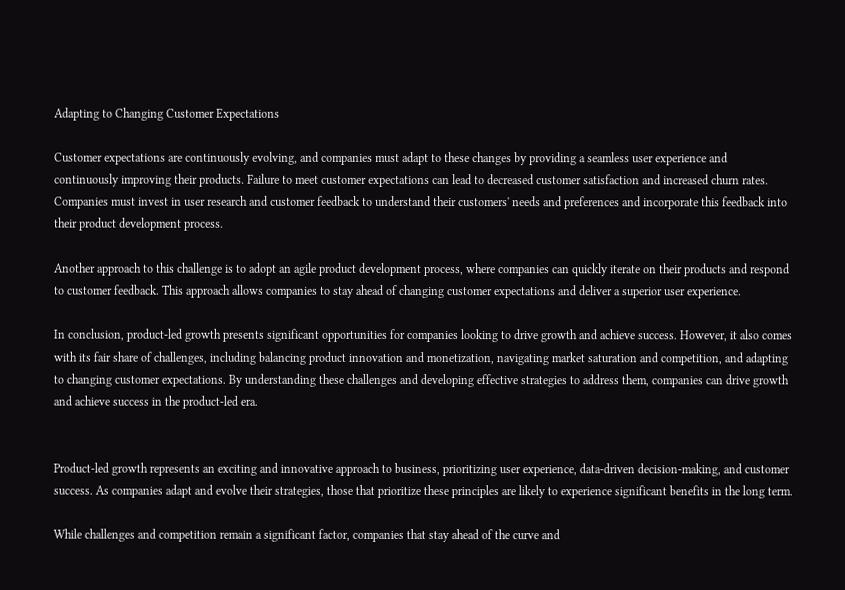Adapting to Changing Customer Expectations

Customer expectations are continuously evolving, and companies must adapt to these changes by providing a seamless user experience and continuously improving their products. Failure to meet customer expectations can lead to decreased customer satisfaction and increased churn rates. Companies must invest in user research and customer feedback to understand their customers' needs and preferences and incorporate this feedback into their product development process.

Another approach to this challenge is to adopt an agile product development process, where companies can quickly iterate on their products and respond to customer feedback. This approach allows companies to stay ahead of changing customer expectations and deliver a superior user experience.

In conclusion, product-led growth presents significant opportunities for companies looking to drive growth and achieve success. However, it also comes with its fair share of challenges, including balancing product innovation and monetization, navigating market saturation and competition, and adapting to changing customer expectations. By understanding these challenges and developing effective strategies to address them, companies can drive growth and achieve success in the product-led era.


Product-led growth represents an exciting and innovative approach to business, prioritizing user experience, data-driven decision-making, and customer success. As companies adapt and evolve their strategies, those that prioritize these principles are likely to experience significant benefits in the long term.

While challenges and competition remain a significant factor, companies that stay ahead of the curve and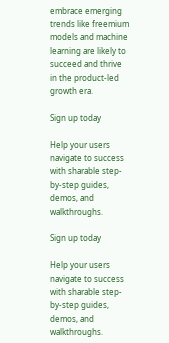embrace emerging trends like freemium models and machine learning are likely to succeed and thrive in the product-led growth era.

Sign up today

Help your users navigate to success with sharable step-by-step guides, demos, and walkthroughs.

Sign up today

Help your users navigate to success with sharable step-by-step guides, demos, and walkthroughs.